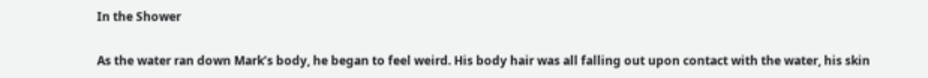In the Shower

As the water ran down Mark’s body, he began to feel weird. His body hair was all falling out upon contact with the water, his skin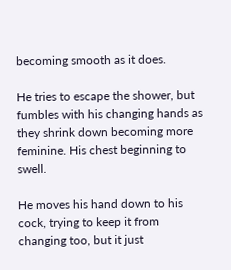becoming smooth as it does.

He tries to escape the shower, but fumbles with his changing hands as they shrink down becoming more feminine. His chest beginning to swell.

He moves his hand down to his cock, trying to keep it from changing too, but it just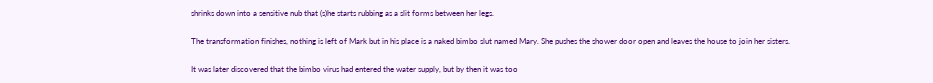shrinks down into a sensitive nub that (s)he starts rubbing as a slit forms between her legs.

The transformation finishes, nothing is left of Mark but in his place is a naked bimbo slut named Mary. She pushes the shower door open and leaves the house to join her sisters.

It was later discovered that the bimbo virus had entered the water supply, but by then it was too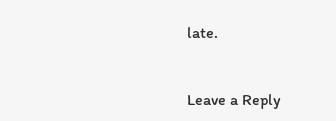late.


Leave a Reply